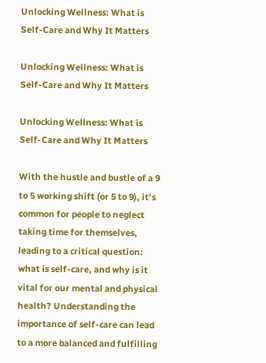Unlocking Wellness: What is Self-Care and Why It Matters

Unlocking Wellness: What is Self-Care and Why It Matters

Unlocking Wellness: What is Self-Care and Why It Matters

With the hustle and bustle of a 9 to 5 working shift (or 5 to 9), it’s common for people to neglect taking time for themselves, leading to a critical question: what is self-care, and why is it vital for our mental and physical health? Understanding the importance of self-care can lead to a more balanced and fulfilling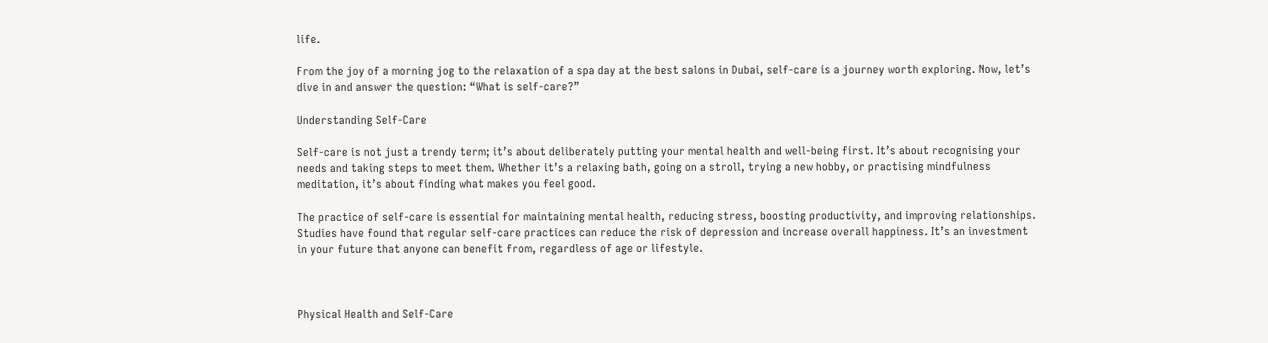life.

From the joy of a morning jog to the relaxation of a spa day at the best salons in Dubai, self-care is a journey worth exploring. Now, let’s dive in and answer the question: “What is self-care?”

Understanding Self-Care

Self-care is not just a trendy term; it’s about deliberately putting your mental health and well-being first. It’s about recognising your needs and taking steps to meet them. Whether it’s a relaxing bath, going on a stroll, trying a new hobby, or practising mindfulness meditation, it’s about finding what makes you feel good.

The practice of self-care is essential for maintaining mental health, reducing stress, boosting productivity, and improving relationships. Studies have found that regular self-care practices can reduce the risk of depression and increase overall happiness. It’s an investment in your future that anyone can benefit from, regardless of age or lifestyle.



Physical Health and Self-Care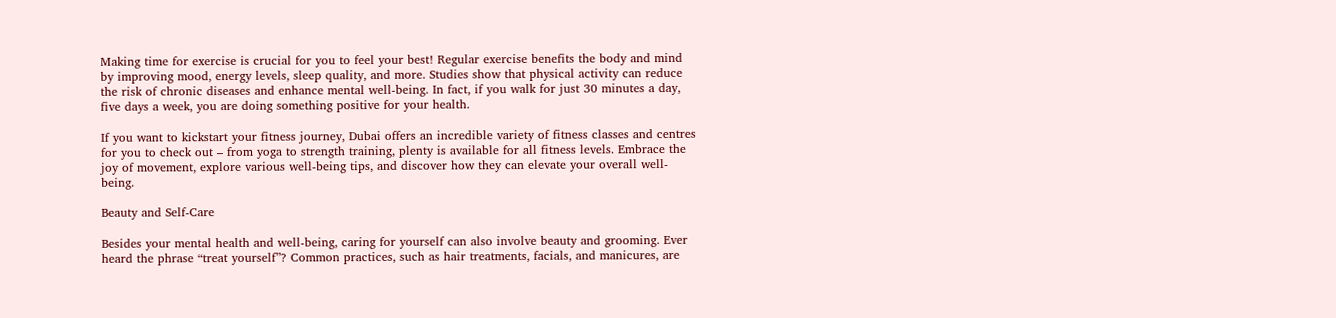Making time for exercise is crucial for you to feel your best! Regular exercise benefits the body and mind by improving mood, energy levels, sleep quality, and more. Studies show that physical activity can reduce the risk of chronic diseases and enhance mental well-being. In fact, if you walk for just 30 minutes a day, five days a week, you are doing something positive for your health.

If you want to kickstart your fitness journey, Dubai offers an incredible variety of fitness classes and centres for you to check out – from yoga to strength training, plenty is available for all fitness levels. Embrace the joy of movement, explore various well-being tips, and discover how they can elevate your overall well-being.

Beauty and Self-Care

Besides your mental health and well-being, caring for yourself can also involve beauty and grooming. Ever heard the phrase “treat yourself”? Common practices, such as hair treatments, facials, and manicures, are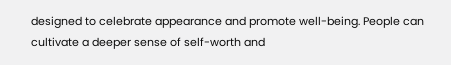designed to celebrate appearance and promote well-being. People can cultivate a deeper sense of self-worth and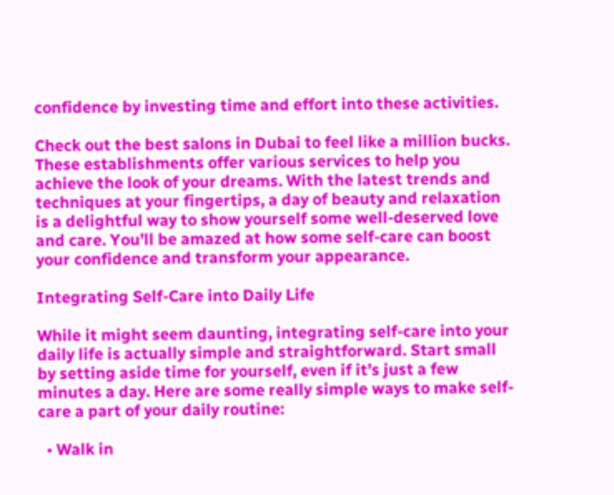confidence by investing time and effort into these activities.

Check out the best salons in Dubai to feel like a million bucks. These establishments offer various services to help you achieve the look of your dreams. With the latest trends and techniques at your fingertips, a day of beauty and relaxation is a delightful way to show yourself some well-deserved love and care. You’ll be amazed at how some self-care can boost your confidence and transform your appearance.

Integrating Self-Care into Daily Life

While it might seem daunting, integrating self-care into your daily life is actually simple and straightforward. Start small by setting aside time for yourself, even if it’s just a few minutes a day. Here are some really simple ways to make self-care a part of your daily routine:

  • Walk in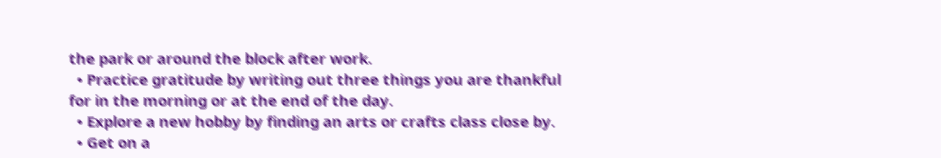the park or around the block after work.
  • Practice gratitude by writing out three things you are thankful for in the morning or at the end of the day.
  • Explore a new hobby by finding an arts or crafts class close by.
  • Get on a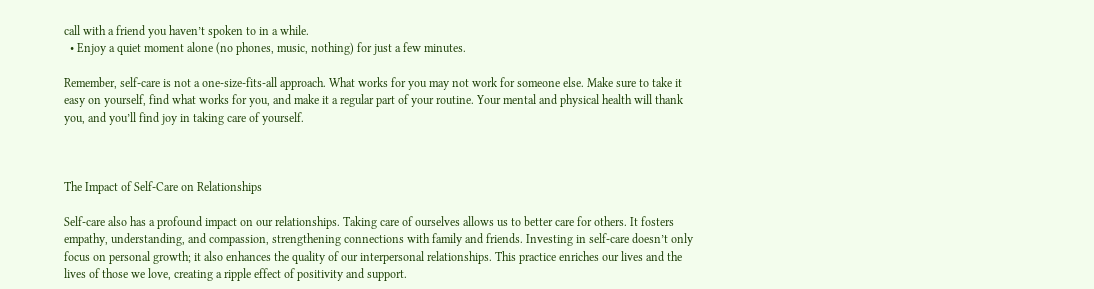call with a friend you haven’t spoken to in a while.
  • Enjoy a quiet moment alone (no phones, music, nothing) for just a few minutes.

Remember, self-care is not a one-size-fits-all approach. What works for you may not work for someone else. Make sure to take it easy on yourself, find what works for you, and make it a regular part of your routine. Your mental and physical health will thank you, and you’ll find joy in taking care of yourself.



The Impact of Self-Care on Relationships

Self-care also has a profound impact on our relationships. Taking care of ourselves allows us to better care for others. It fosters empathy, understanding, and compassion, strengthening connections with family and friends. Investing in self-care doesn’t only focus on personal growth; it also enhances the quality of our interpersonal relationships. This practice enriches our lives and the lives of those we love, creating a ripple effect of positivity and support.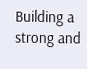Building a strong and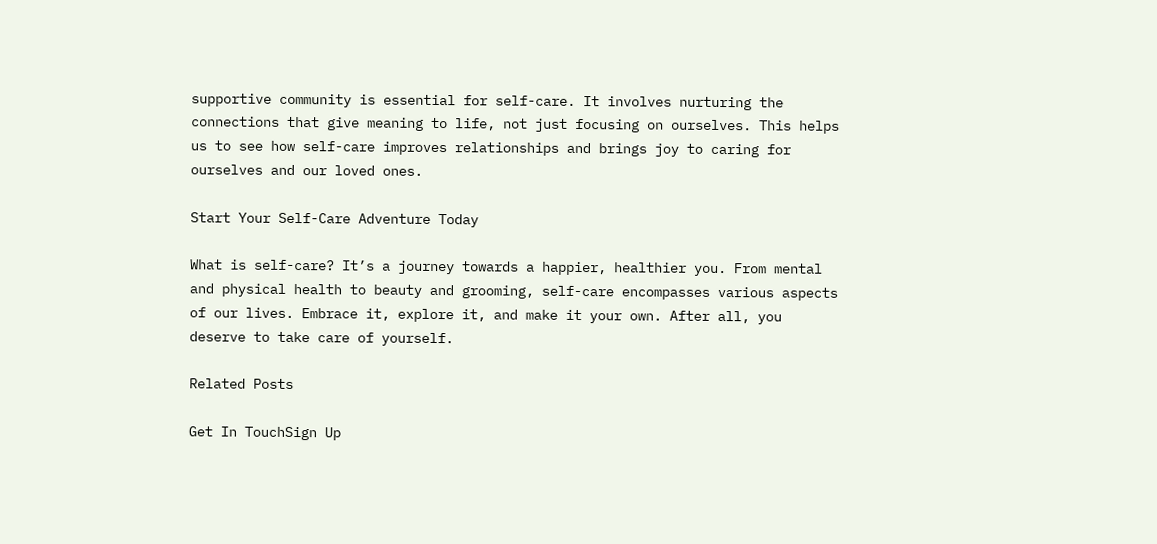supportive community is essential for self-care. It involves nurturing the connections that give meaning to life, not just focusing on ourselves. This helps us to see how self-care improves relationships and brings joy to caring for ourselves and our loved ones.

Start Your Self-Care Adventure Today

What is self-care? It’s a journey towards a happier, healthier you. From mental and physical health to beauty and grooming, self-care encompasses various aspects of our lives. Embrace it, explore it, and make it your own. After all, you deserve to take care of yourself.

Related Posts

Get In TouchSign Up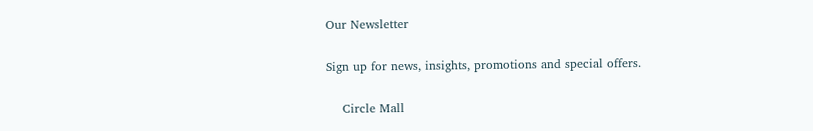Our Newsletter

Sign up for news, insights, promotions and special offers.

    Circle Mall